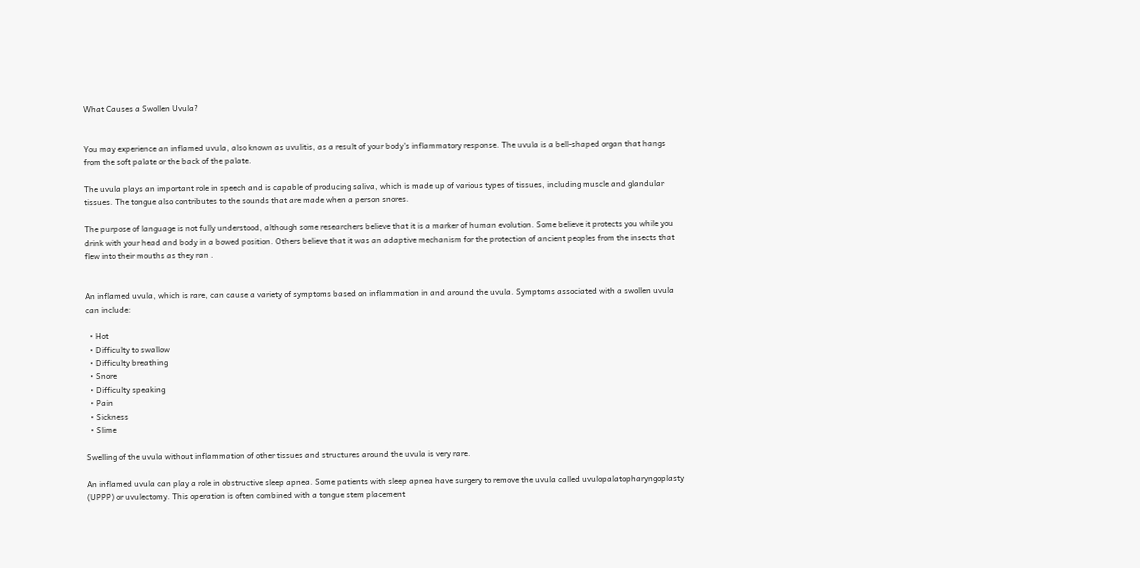What Causes a Swollen Uvula?


You may experience an inflamed uvula, also known as uvulitis, as a result of your body's inflammatory response. The uvula is a bell-shaped organ that hangs from the soft palate or the back of the palate.

The uvula plays an important role in speech and is capable of producing saliva, which is made up of various types of tissues, including muscle and glandular tissues. The tongue also contributes to the sounds that are made when a person snores.

The purpose of language is not fully understood, although some researchers believe that it is a marker of human evolution. Some believe it protects you while you drink with your head and body in a bowed position. Others believe that it was an adaptive mechanism for the protection of ancient peoples from the insects that flew into their mouths as they ran .


An inflamed uvula, which is rare, can cause a variety of symptoms based on inflammation in and around the uvula. Symptoms associated with a swollen uvula can include:

  • Hot
  • Difficulty to swallow
  • Difficulty breathing
  • Snore
  • Difficulty speaking
  • Pain
  • Sickness
  • Slime

Swelling of the uvula without inflammation of other tissues and structures around the uvula is very rare.

An inflamed uvula can play a role in obstructive sleep apnea. Some patients with sleep apnea have surgery to remove the uvula called uvulopalatopharyngoplasty (UPPP) or uvulectomy. This operation is often combined with a tongue stem placement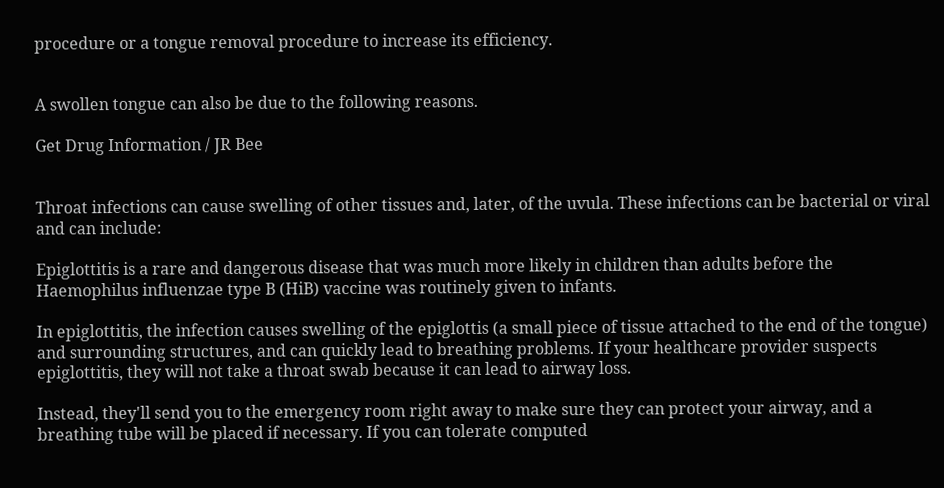procedure or a tongue removal procedure to increase its efficiency.


A swollen tongue can also be due to the following reasons.

Get Drug Information / JR Bee


Throat infections can cause swelling of other tissues and, later, of the uvula. These infections can be bacterial or viral and can include:

Epiglottitis is a rare and dangerous disease that was much more likely in children than adults before the Haemophilus influenzae type B (HiB) vaccine was routinely given to infants.

In epiglottitis, the infection causes swelling of the epiglottis (a small piece of tissue attached to the end of the tongue) and surrounding structures, and can quickly lead to breathing problems. If your healthcare provider suspects epiglottitis, they will not take a throat swab because it can lead to airway loss.

Instead, they'll send you to the emergency room right away to make sure they can protect your airway, and a breathing tube will be placed if necessary. If you can tolerate computed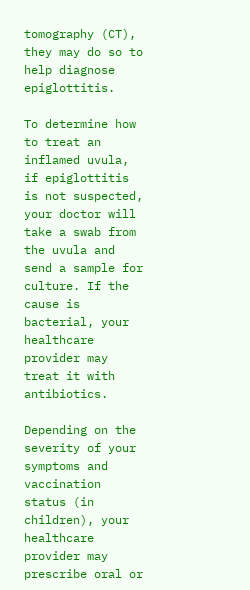tomography (CT), they may do so to help diagnose epiglottitis.

To determine how to treat an inflamed uvula, if epiglottitis is not suspected, your doctor will take a swab from the uvula and send a sample for culture. If the cause is bacterial, your healthcare provider may treat it with antibiotics.

Depending on the severity of your symptoms and vaccination status (in children), your healthcare provider may prescribe oral or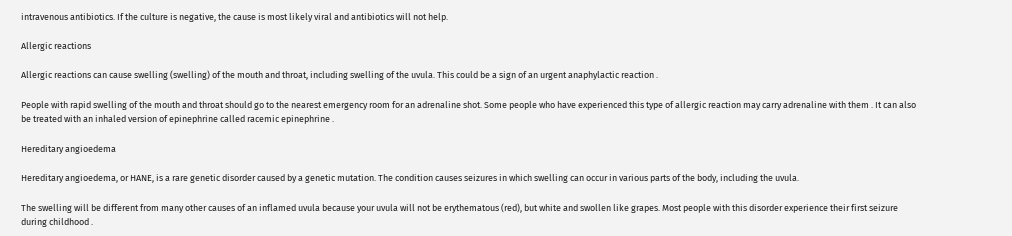intravenous antibiotics. If the culture is negative, the cause is most likely viral and antibiotics will not help.

Allergic reactions

Allergic reactions can cause swelling (swelling) of the mouth and throat, including swelling of the uvula. This could be a sign of an urgent anaphylactic reaction .

People with rapid swelling of the mouth and throat should go to the nearest emergency room for an adrenaline shot. Some people who have experienced this type of allergic reaction may carry adrenaline with them . It can also be treated with an inhaled version of epinephrine called racemic epinephrine .

Hereditary angioedema

Hereditary angioedema, or HANE, is a rare genetic disorder caused by a genetic mutation. The condition causes seizures in which swelling can occur in various parts of the body, including the uvula.

The swelling will be different from many other causes of an inflamed uvula because your uvula will not be erythematous (red), but white and swollen like grapes. Most people with this disorder experience their first seizure during childhood .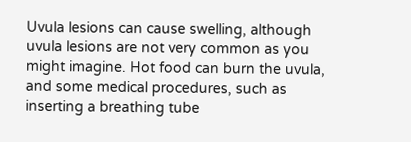Uvula lesions can cause swelling, although uvula lesions are not very common as you might imagine. Hot food can burn the uvula, and some medical procedures, such as inserting a breathing tube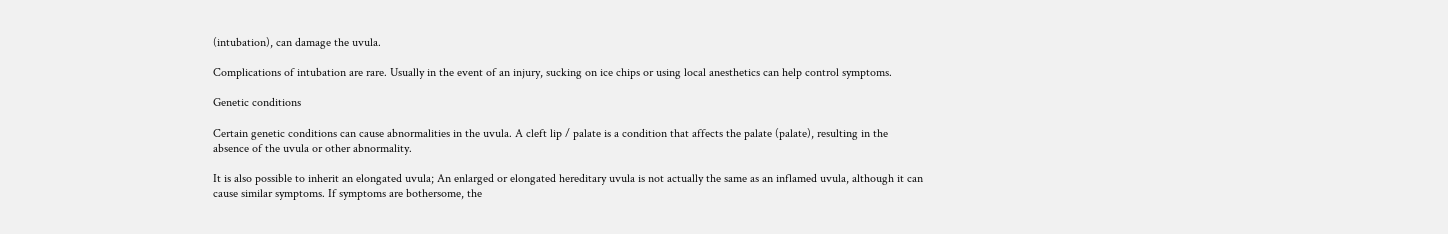(intubation), can damage the uvula.

Complications of intubation are rare. Usually in the event of an injury, sucking on ice chips or using local anesthetics can help control symptoms.

Genetic conditions

Certain genetic conditions can cause abnormalities in the uvula. A cleft lip / palate is a condition that affects the palate (palate), resulting in the absence of the uvula or other abnormality.

It is also possible to inherit an elongated uvula; An enlarged or elongated hereditary uvula is not actually the same as an inflamed uvula, although it can cause similar symptoms. If symptoms are bothersome, the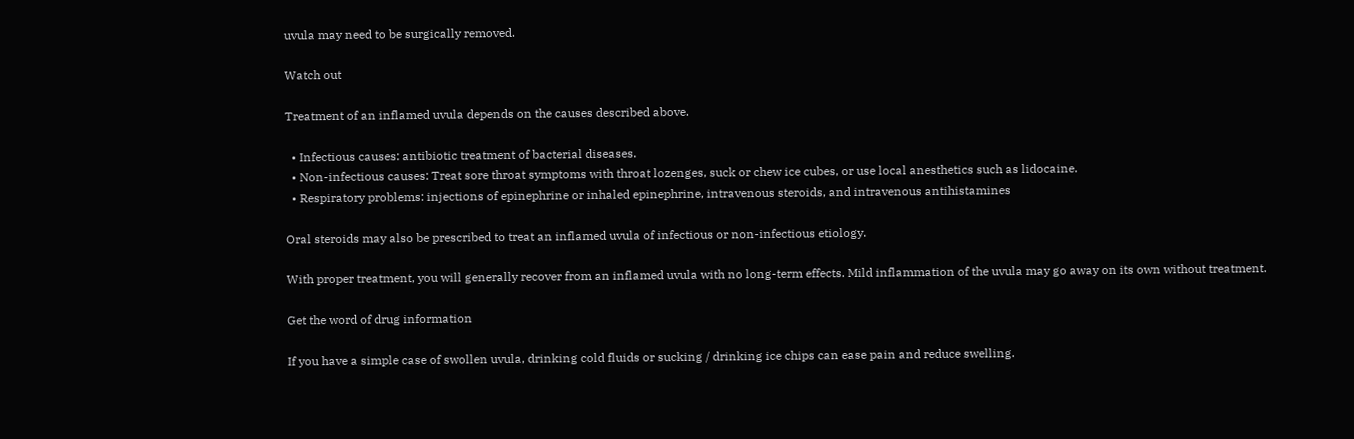uvula may need to be surgically removed.

Watch out

Treatment of an inflamed uvula depends on the causes described above.

  • Infectious causes: antibiotic treatment of bacterial diseases.
  • Non-infectious causes: Treat sore throat symptoms with throat lozenges, suck or chew ice cubes, or use local anesthetics such as lidocaine.
  • Respiratory problems: injections of epinephrine or inhaled epinephrine, intravenous steroids, and intravenous antihistamines

Oral steroids may also be prescribed to treat an inflamed uvula of infectious or non-infectious etiology.

With proper treatment, you will generally recover from an inflamed uvula with no long-term effects. Mild inflammation of the uvula may go away on its own without treatment.

Get the word of drug information

If you have a simple case of swollen uvula, drinking cold fluids or sucking / drinking ice chips can ease pain and reduce swelling.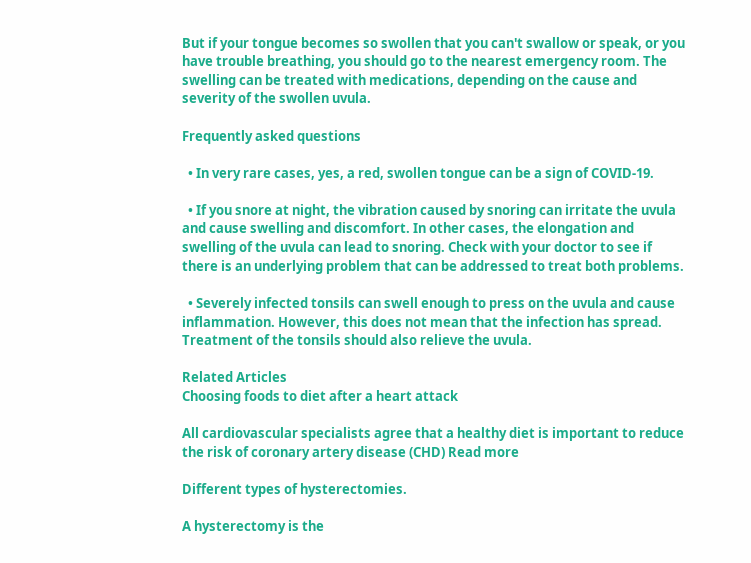But if your tongue becomes so swollen that you can't swallow or speak, or you have trouble breathing, you should go to the nearest emergency room. The swelling can be treated with medications, depending on the cause and severity of the swollen uvula.

Frequently asked questions

  • In very rare cases, yes, a red, swollen tongue can be a sign of COVID-19.

  • If you snore at night, the vibration caused by snoring can irritate the uvula and cause swelling and discomfort. In other cases, the elongation and swelling of the uvula can lead to snoring. Check with your doctor to see if there is an underlying problem that can be addressed to treat both problems.

  • Severely infected tonsils can swell enough to press on the uvula and cause inflammation. However, this does not mean that the infection has spread. Treatment of the tonsils should also relieve the uvula.

Related Articles
Choosing foods to diet after a heart attack

All cardiovascular specialists agree that a healthy diet is important to reduce the risk of coronary artery disease (CHD) Read more

Different types of hysterectomies.

A hysterectomy is the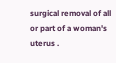surgical removal of all or part of a woman's uterus .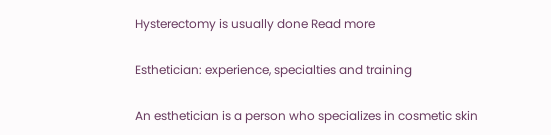Hysterectomy is usually done Read more

Esthetician: experience, specialties and training

An esthetician is a person who specializes in cosmetic skin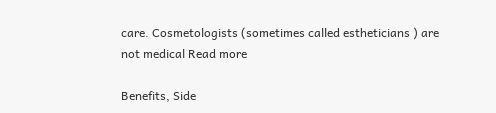care. Cosmetologists (sometimes called estheticians ) are not medical Read more

Benefits, Side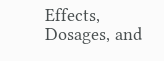Effects, Dosages, and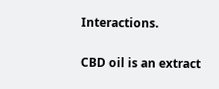Interactions.

CBD oil is an extract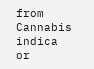from Cannabis indica or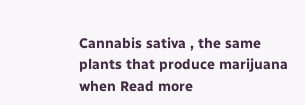Cannabis sativa , the same plants that produce marijuana when Read more